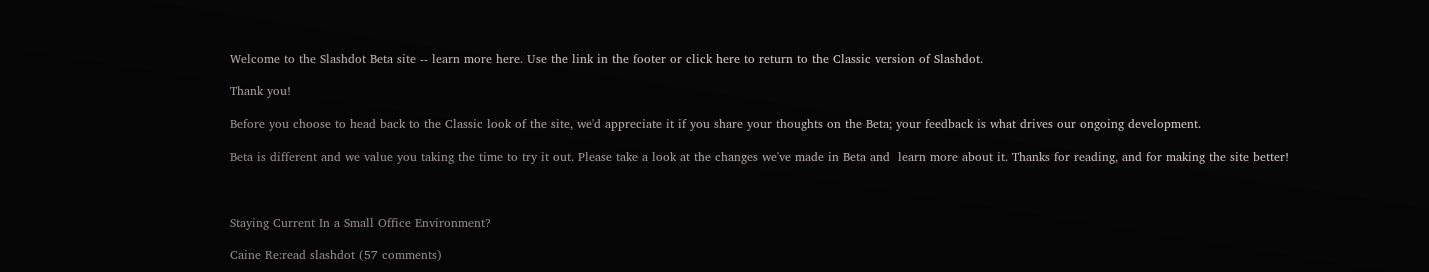Welcome to the Slashdot Beta site -- learn more here. Use the link in the footer or click here to return to the Classic version of Slashdot.

Thank you!

Before you choose to head back to the Classic look of the site, we'd appreciate it if you share your thoughts on the Beta; your feedback is what drives our ongoing development.

Beta is different and we value you taking the time to try it out. Please take a look at the changes we've made in Beta and  learn more about it. Thanks for reading, and for making the site better!



Staying Current In a Small Office Environment?

Caine Re:read slashdot (57 comments)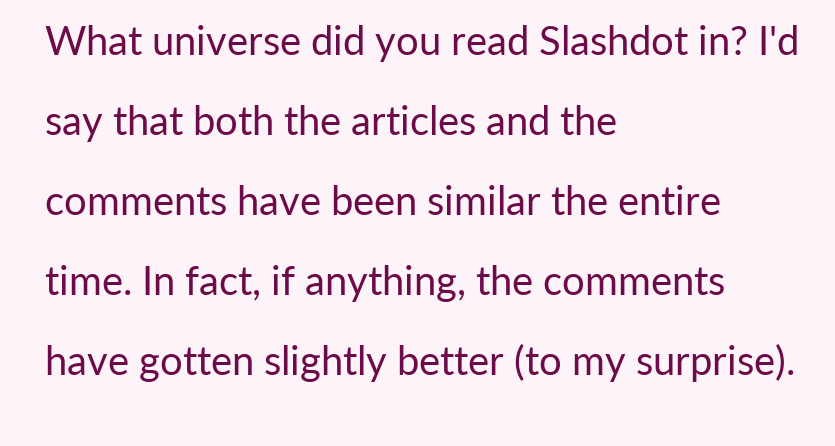What universe did you read Slashdot in? I'd say that both the articles and the comments have been similar the entire time. In fact, if anything, the comments have gotten slightly better (to my surprise).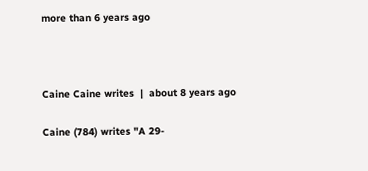more than 6 years ago



Caine Caine writes  |  about 8 years ago

Caine (784) writes "A 29-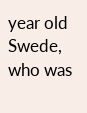year old Swede, who was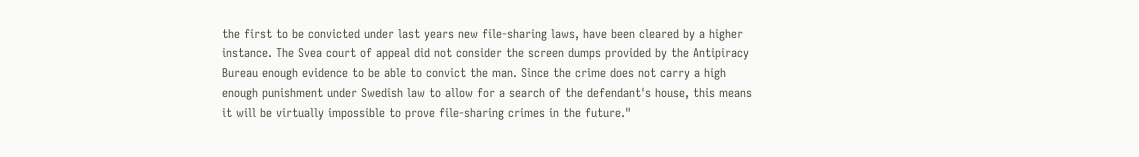the first to be convicted under last years new file-sharing laws, have been cleared by a higher instance. The Svea court of appeal did not consider the screen dumps provided by the Antipiracy Bureau enough evidence to be able to convict the man. Since the crime does not carry a high enough punishment under Swedish law to allow for a search of the defendant's house, this means it will be virtually impossible to prove file-sharing crimes in the future."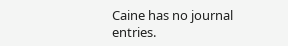Caine has no journal entries.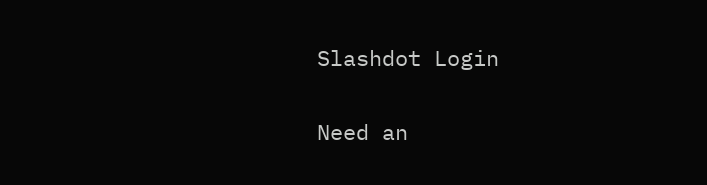Slashdot Login

Need an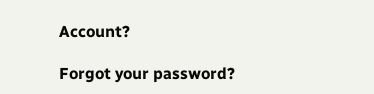Account?

Forgot your password?